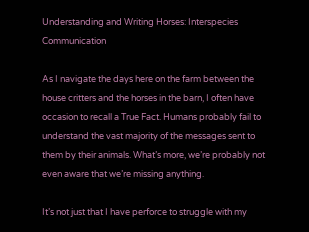Understanding and Writing Horses: Interspecies Communication

As I navigate the days here on the farm between the house critters and the horses in the barn, I often have occasion to recall a True Fact. Humans probably fail to understand the vast majority of the messages sent to them by their animals. What’s more, we’re probably not even aware that we’re missing anything.

It’s not just that I have perforce to struggle with my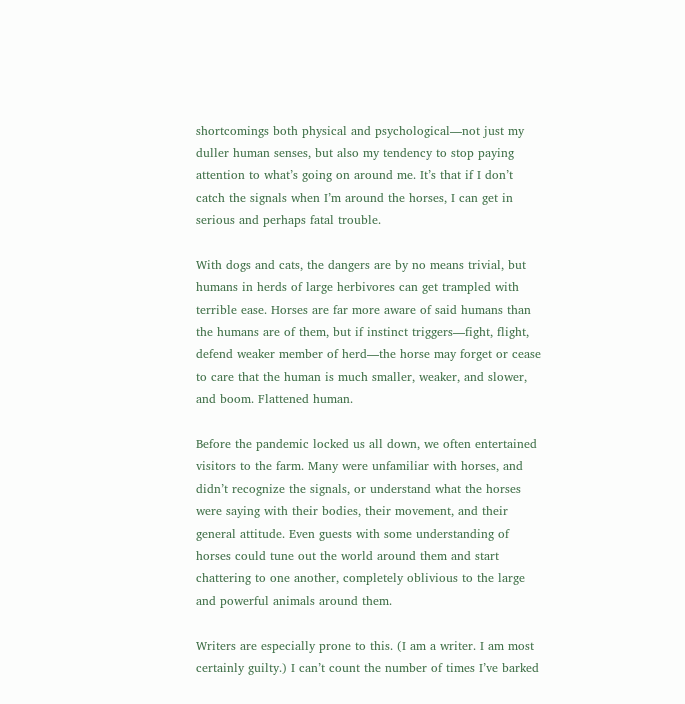shortcomings both physical and psychological—not just my duller human senses, but also my tendency to stop paying attention to what’s going on around me. It’s that if I don’t catch the signals when I’m around the horses, I can get in serious and perhaps fatal trouble.

With dogs and cats, the dangers are by no means trivial, but humans in herds of large herbivores can get trampled with terrible ease. Horses are far more aware of said humans than the humans are of them, but if instinct triggers—fight, flight, defend weaker member of herd—the horse may forget or cease to care that the human is much smaller, weaker, and slower, and boom. Flattened human.

Before the pandemic locked us all down, we often entertained visitors to the farm. Many were unfamiliar with horses, and didn’t recognize the signals, or understand what the horses were saying with their bodies, their movement, and their general attitude. Even guests with some understanding of horses could tune out the world around them and start chattering to one another, completely oblivious to the large and powerful animals around them.

Writers are especially prone to this. (I am a writer. I am most certainly guilty.) I can’t count the number of times I’ve barked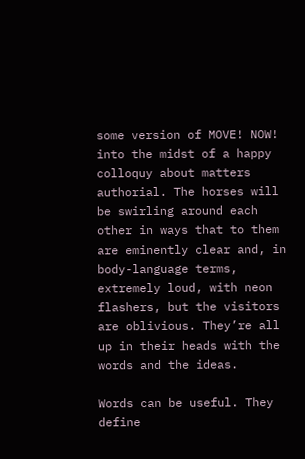some version of MOVE! NOW! into the midst of a happy colloquy about matters authorial. The horses will be swirling around each other in ways that to them are eminently clear and, in body-language terms, extremely loud, with neon flashers, but the visitors are oblivious. They’re all up in their heads with the words and the ideas.

Words can be useful. They define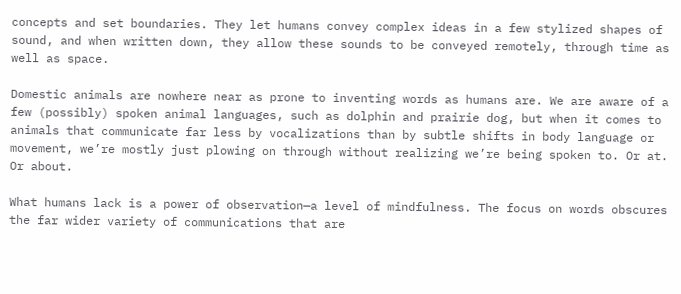concepts and set boundaries. They let humans convey complex ideas in a few stylized shapes of sound, and when written down, they allow these sounds to be conveyed remotely, through time as well as space.

Domestic animals are nowhere near as prone to inventing words as humans are. We are aware of a few (possibly) spoken animal languages, such as dolphin and prairie dog, but when it comes to animals that communicate far less by vocalizations than by subtle shifts in body language or movement, we’re mostly just plowing on through without realizing we’re being spoken to. Or at. Or about.

What humans lack is a power of observation—a level of mindfulness. The focus on words obscures the far wider variety of communications that are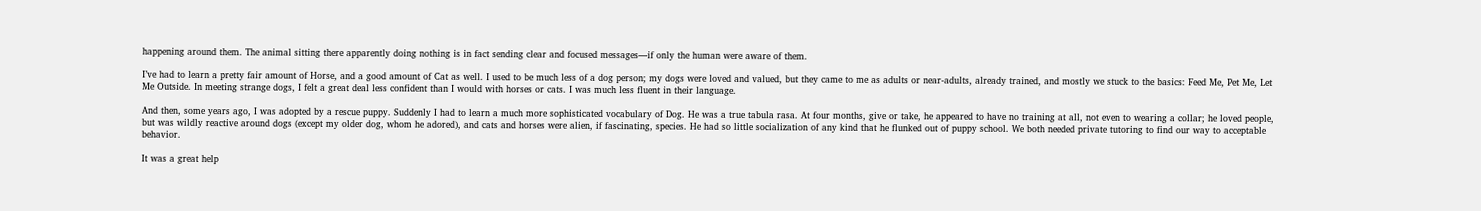happening around them. The animal sitting there apparently doing nothing is in fact sending clear and focused messages—if only the human were aware of them.

I’ve had to learn a pretty fair amount of Horse, and a good amount of Cat as well. I used to be much less of a dog person; my dogs were loved and valued, but they came to me as adults or near-adults, already trained, and mostly we stuck to the basics: Feed Me, Pet Me, Let Me Outside. In meeting strange dogs, I felt a great deal less confident than I would with horses or cats. I was much less fluent in their language.

And then, some years ago, I was adopted by a rescue puppy. Suddenly I had to learn a much more sophisticated vocabulary of Dog. He was a true tabula rasa. At four months, give or take, he appeared to have no training at all, not even to wearing a collar; he loved people, but was wildly reactive around dogs (except my older dog, whom he adored), and cats and horses were alien, if fascinating, species. He had so little socialization of any kind that he flunked out of puppy school. We both needed private tutoring to find our way to acceptable behavior.

It was a great help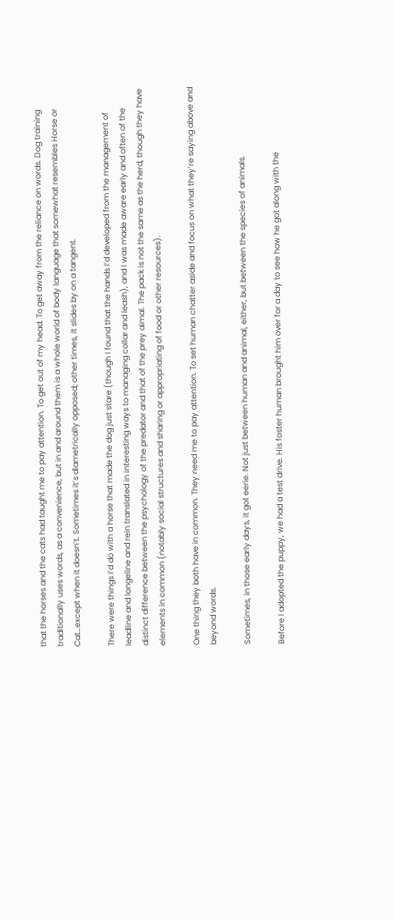that the horses and the cats had taught me to pay attention. To get out of my head. To get away from the reliance on words. Dog training traditionally uses words, as a convenience, but in and around them is a whole world of body language that somewhat resembles Horse or Cat…except when it doesn’t. Sometimes it’s diametrically opposed; other times, it slides by on a tangent.

There were things I’d do with a horse that made the dog just stare (though I found that the hands I’d developed from the management of leadline and longeline and rein translated in interesting ways to managing collar and leash), and I was made aware early and often of the distinct difference between the psychology of the predator and that of the prey aimal. The pack is not the same as the herd, though they have elements in common (notably social structures and sharing or appropriating of food or other resources).

One thing they both have in common. They need me to pay attention. To set human chatter aside and focus on what they’re saying above and beyond words.

Sometimes, in those early days, it got eerie. Not just between human and animal, either, but between the species of animals.

Before I adopted the puppy, we had a test drive. His foster human brought him over for a day to see how he got along with the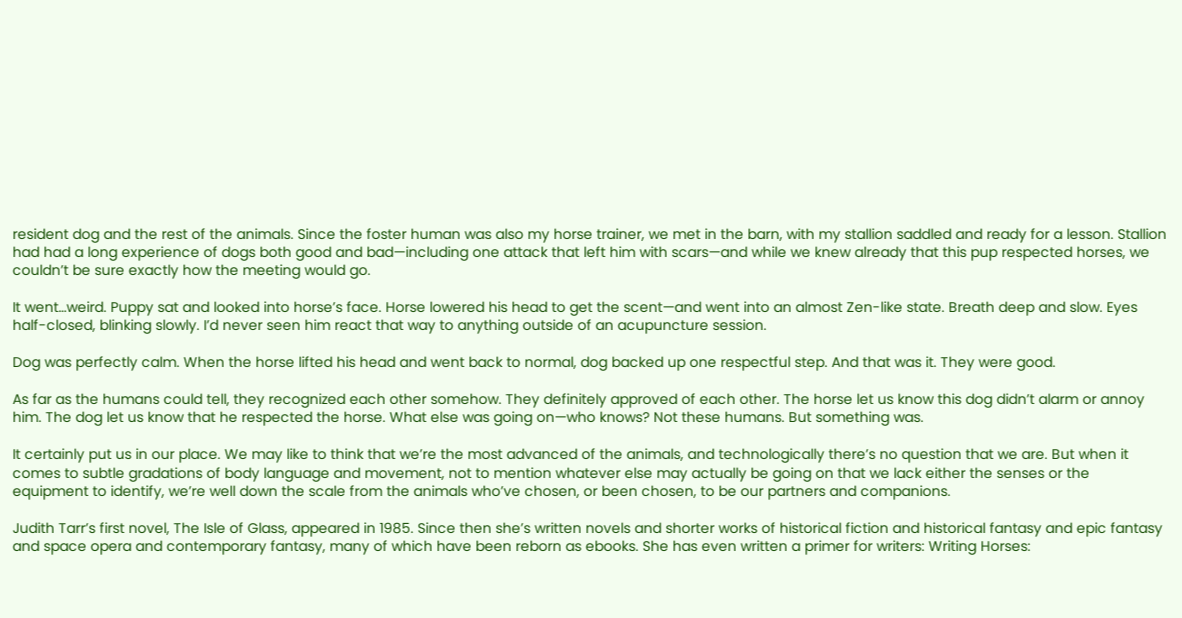resident dog and the rest of the animals. Since the foster human was also my horse trainer, we met in the barn, with my stallion saddled and ready for a lesson. Stallion had had a long experience of dogs both good and bad—including one attack that left him with scars—and while we knew already that this pup respected horses, we couldn’t be sure exactly how the meeting would go.

It went…weird. Puppy sat and looked into horse’s face. Horse lowered his head to get the scent—and went into an almost Zen-like state. Breath deep and slow. Eyes half-closed, blinking slowly. I’d never seen him react that way to anything outside of an acupuncture session.

Dog was perfectly calm. When the horse lifted his head and went back to normal, dog backed up one respectful step. And that was it. They were good.

As far as the humans could tell, they recognized each other somehow. They definitely approved of each other. The horse let us know this dog didn’t alarm or annoy him. The dog let us know that he respected the horse. What else was going on—who knows? Not these humans. But something was.

It certainly put us in our place. We may like to think that we’re the most advanced of the animals, and technologically there’s no question that we are. But when it comes to subtle gradations of body language and movement, not to mention whatever else may actually be going on that we lack either the senses or the equipment to identify, we’re well down the scale from the animals who’ve chosen, or been chosen, to be our partners and companions.

Judith Tarr’s first novel, The Isle of Glass, appeared in 1985. Since then she’s written novels and shorter works of historical fiction and historical fantasy and epic fantasy and space opera and contemporary fantasy, many of which have been reborn as ebooks. She has even written a primer for writers: Writing Horses: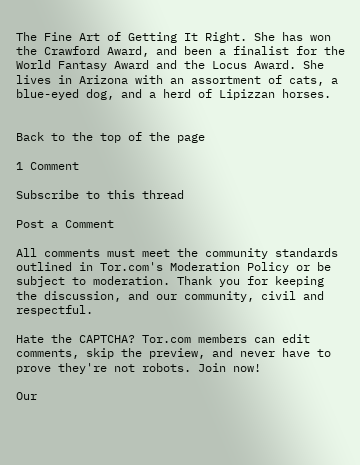The Fine Art of Getting It Right. She has won the Crawford Award, and been a finalist for the World Fantasy Award and the Locus Award. She lives in Arizona with an assortment of cats, a blue-eyed dog, and a herd of Lipizzan horses.


Back to the top of the page

1 Comment

Subscribe to this thread

Post a Comment

All comments must meet the community standards outlined in Tor.com's Moderation Policy or be subject to moderation. Thank you for keeping the discussion, and our community, civil and respectful.

Hate the CAPTCHA? Tor.com members can edit comments, skip the preview, and never have to prove they're not robots. Join now!

Our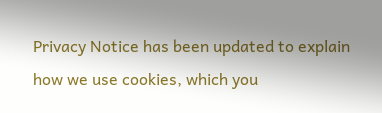Privacy Notice has been updated to explain how we use cookies, which you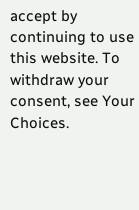accept by continuing to use this website. To withdraw your consent, see Your Choices.